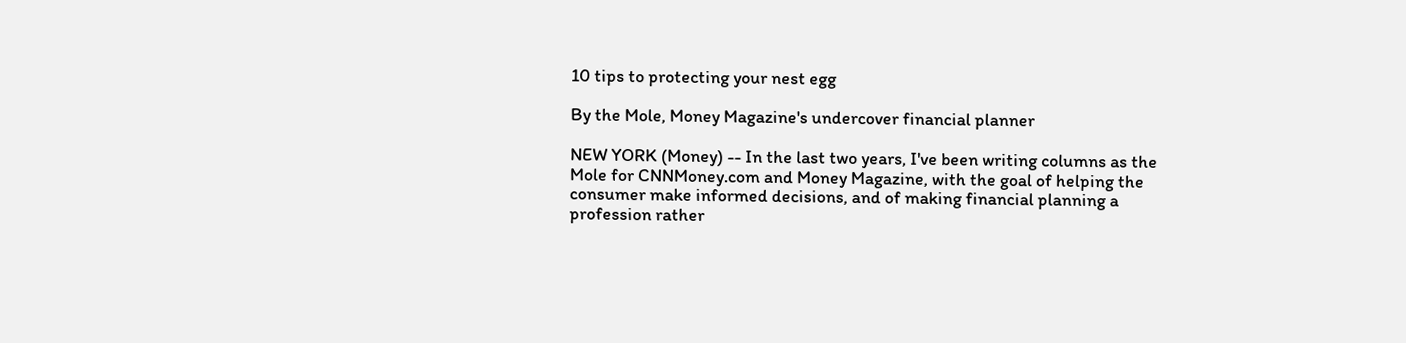10 tips to protecting your nest egg

By the Mole, Money Magazine's undercover financial planner

NEW YORK (Money) -- In the last two years, I've been writing columns as the Mole for CNNMoney.com and Money Magazine, with the goal of helping the consumer make informed decisions, and of making financial planning a profession rather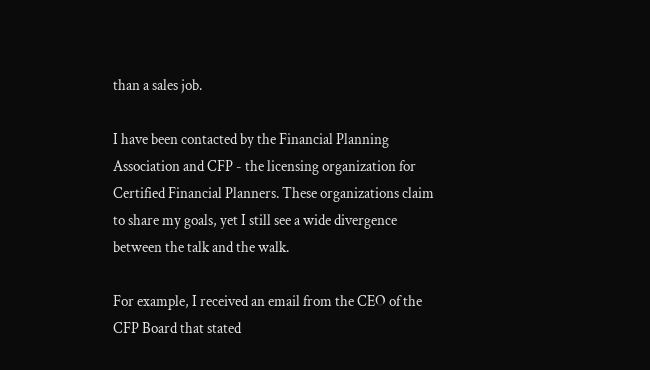than a sales job.

I have been contacted by the Financial Planning Association and CFP - the licensing organization for Certified Financial Planners. These organizations claim to share my goals, yet I still see a wide divergence between the talk and the walk.

For example, I received an email from the CEO of the CFP Board that stated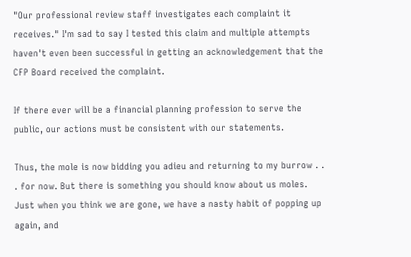"Our professional review staff investigates each complaint it receives." I'm sad to say I tested this claim and multiple attempts haven't even been successful in getting an acknowledgement that the CFP Board received the complaint.

If there ever will be a financial planning profession to serve the public, our actions must be consistent with our statements.

Thus, the mole is now bidding you adieu and returning to my burrow . . . for now. But there is something you should know about us moles. Just when you think we are gone, we have a nasty habit of popping up again, and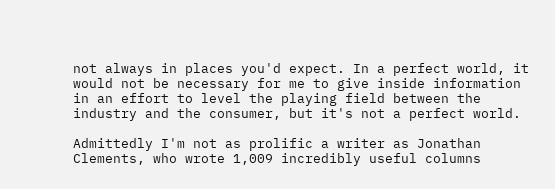not always in places you'd expect. In a perfect world, it would not be necessary for me to give inside information in an effort to level the playing field between the industry and the consumer, but it's not a perfect world.

Admittedly I'm not as prolific a writer as Jonathan Clements, who wrote 1,009 incredibly useful columns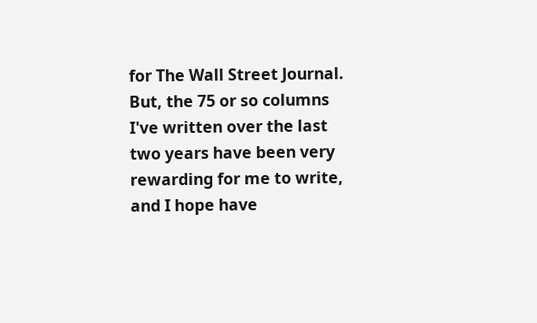for The Wall Street Journal. But, the 75 or so columns I've written over the last two years have been very rewarding for me to write, and I hope have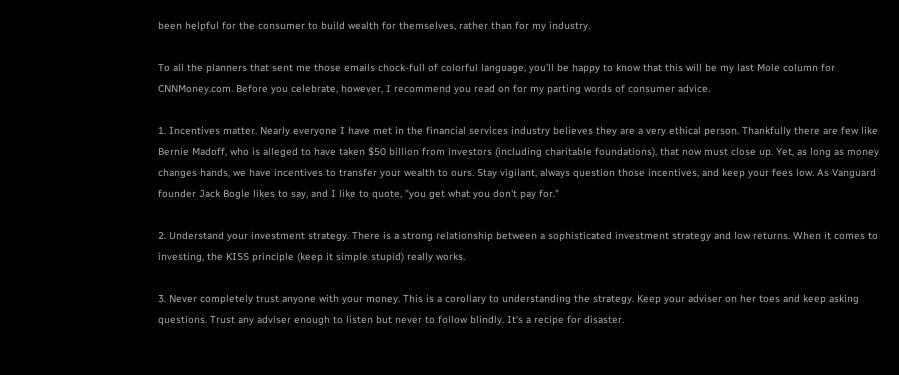been helpful for the consumer to build wealth for themselves, rather than for my industry.

To all the planners that sent me those emails chock-full of colorful language, you'll be happy to know that this will be my last Mole column for CNNMoney.com. Before you celebrate, however, I recommend you read on for my parting words of consumer advice.

1. Incentives matter. Nearly everyone I have met in the financial services industry believes they are a very ethical person. Thankfully there are few like Bernie Madoff, who is alleged to have taken $50 billion from investors (including charitable foundations), that now must close up. Yet, as long as money changes hands, we have incentives to transfer your wealth to ours. Stay vigilant, always question those incentives, and keep your fees low. As Vanguard founder Jack Bogle likes to say, and I like to quote, "you get what you don't pay for."

2. Understand your investment strategy. There is a strong relationship between a sophisticated investment strategy and low returns. When it comes to investing, the KISS principle (keep it simple stupid) really works.

3. Never completely trust anyone with your money. This is a corollary to understanding the strategy. Keep your adviser on her toes and keep asking questions. Trust any adviser enough to listen but never to follow blindly. It's a recipe for disaster.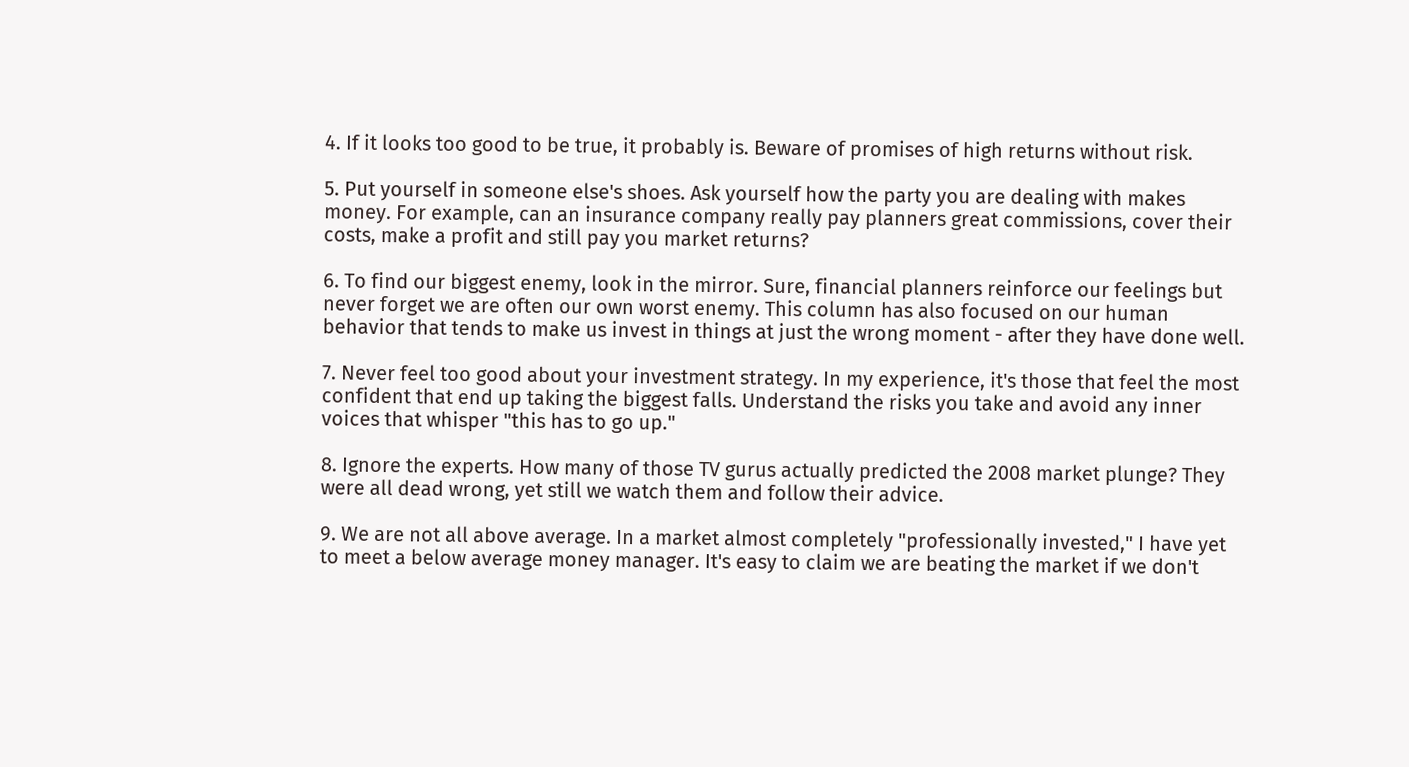4. If it looks too good to be true, it probably is. Beware of promises of high returns without risk.

5. Put yourself in someone else's shoes. Ask yourself how the party you are dealing with makes money. For example, can an insurance company really pay planners great commissions, cover their costs, make a profit and still pay you market returns?

6. To find our biggest enemy, look in the mirror. Sure, financial planners reinforce our feelings but never forget we are often our own worst enemy. This column has also focused on our human behavior that tends to make us invest in things at just the wrong moment - after they have done well.

7. Never feel too good about your investment strategy. In my experience, it's those that feel the most confident that end up taking the biggest falls. Understand the risks you take and avoid any inner voices that whisper "this has to go up."

8. Ignore the experts. How many of those TV gurus actually predicted the 2008 market plunge? They were all dead wrong, yet still we watch them and follow their advice.

9. We are not all above average. In a market almost completely "professionally invested," I have yet to meet a below average money manager. It's easy to claim we are beating the market if we don't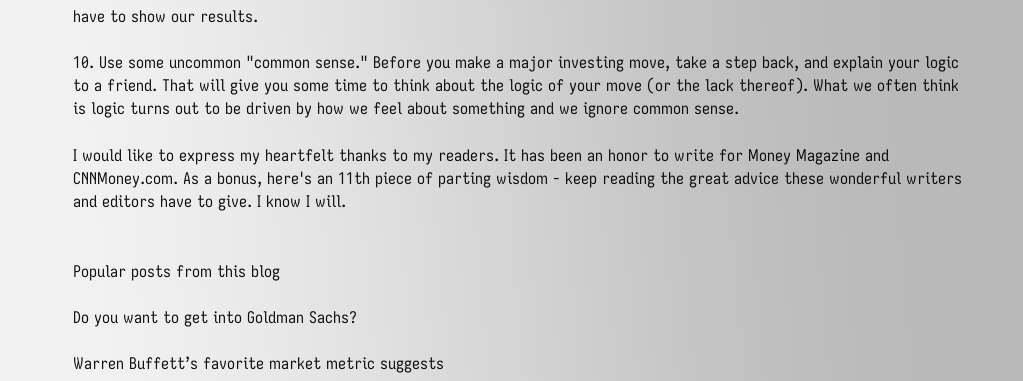have to show our results.

10. Use some uncommon "common sense." Before you make a major investing move, take a step back, and explain your logic to a friend. That will give you some time to think about the logic of your move (or the lack thereof). What we often think is logic turns out to be driven by how we feel about something and we ignore common sense.

I would like to express my heartfelt thanks to my readers. It has been an honor to write for Money Magazine and CNNMoney.com. As a bonus, here's an 11th piece of parting wisdom - keep reading the great advice these wonderful writers and editors have to give. I know I will.


Popular posts from this blog

Do you want to get into Goldman Sachs?

Warren Buffett’s favorite market metric suggests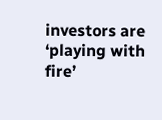investors are ‘playing with fire’